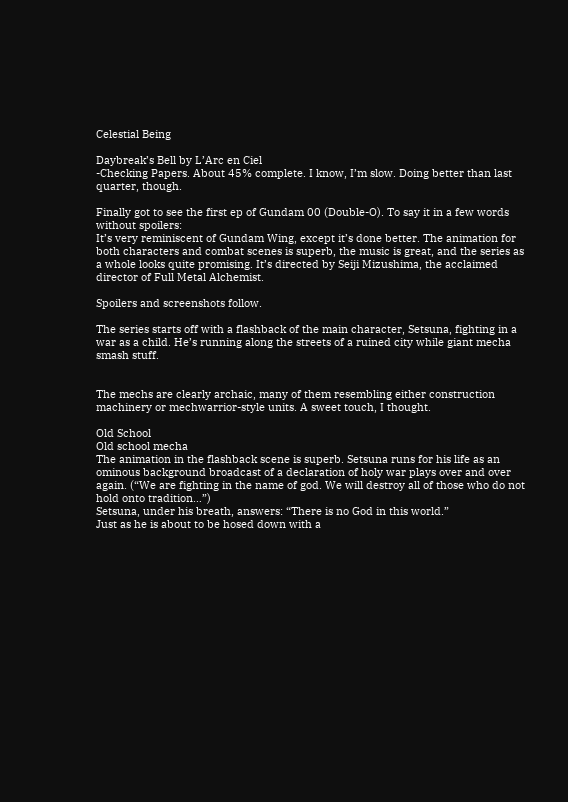Celestial Being

Daybreak’s Bell by L’Arc en Ciel
-Checking Papers. About 45% complete. I know, I’m slow. Doing better than last quarter, though.

Finally got to see the first ep of Gundam 00 (Double-O). To say it in a few words without spoilers:
It’s very reminiscent of Gundam Wing, except it’s done better. The animation for both characters and combat scenes is superb, the music is great, and the series as a whole looks quite promising. It’s directed by Seiji Mizushima, the acclaimed director of Full Metal Alchemist.

Spoilers and screenshots follow.

The series starts off with a flashback of the main character, Setsuna, fighting in a war as a child. He’s running along the streets of a ruined city while giant mecha smash stuff.


The mechs are clearly archaic, many of them resembling either construction machinery or mechwarrior-style units. A sweet touch, I thought.

Old School
Old school mecha
The animation in the flashback scene is superb. Setsuna runs for his life as an ominous background broadcast of a declaration of holy war plays over and over again. (“We are fighting in the name of god. We will destroy all of those who do not hold onto tradition…”)
Setsuna, under his breath, answers: “There is no God in this world.”
Just as he is about to be hosed down with a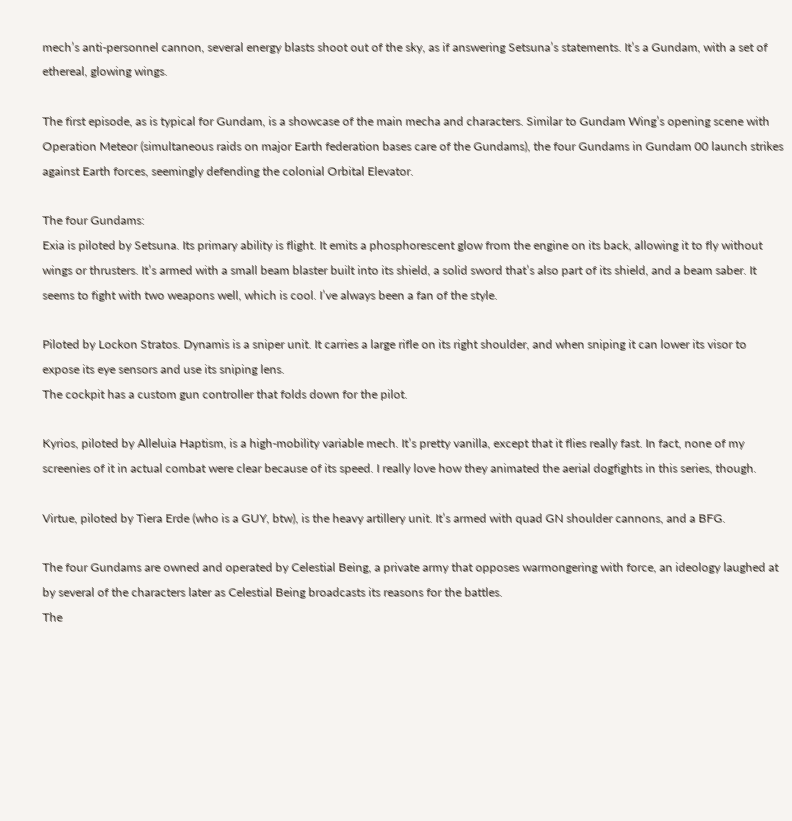mech’s anti-personnel cannon, several energy blasts shoot out of the sky, as if answering Setsuna’s statements. It’s a Gundam, with a set of ethereal, glowing wings.

The first episode, as is typical for Gundam, is a showcase of the main mecha and characters. Similar to Gundam Wing’s opening scene with Operation Meteor (simultaneous raids on major Earth federation bases care of the Gundams), the four Gundams in Gundam 00 launch strikes against Earth forces, seemingly defending the colonial Orbital Elevator.

The four Gundams:
Exia is piloted by Setsuna. Its primary ability is flight. It emits a phosphorescent glow from the engine on its back, allowing it to fly without wings or thrusters. It’s armed with a small beam blaster built into its shield, a solid sword that’s also part of its shield, and a beam saber. It seems to fight with two weapons well, which is cool. I’ve always been a fan of the style.

Piloted by Lockon Stratos. Dynamis is a sniper unit. It carries a large rifle on its right shoulder, and when sniping it can lower its visor to expose its eye sensors and use its sniping lens.
The cockpit has a custom gun controller that folds down for the pilot.

Kyrios, piloted by Alleluia Haptism, is a high-mobility variable mech. It’s pretty vanilla, except that it flies really fast. In fact, none of my screenies of it in actual combat were clear because of its speed. I really love how they animated the aerial dogfights in this series, though.

Virtue, piloted by Tiera Erde (who is a GUY, btw), is the heavy artillery unit. It’s armed with quad GN shoulder cannons, and a BFG.

The four Gundams are owned and operated by Celestial Being, a private army that opposes warmongering with force, an ideology laughed at by several of the characters later as Celestial Being broadcasts its reasons for the battles.
The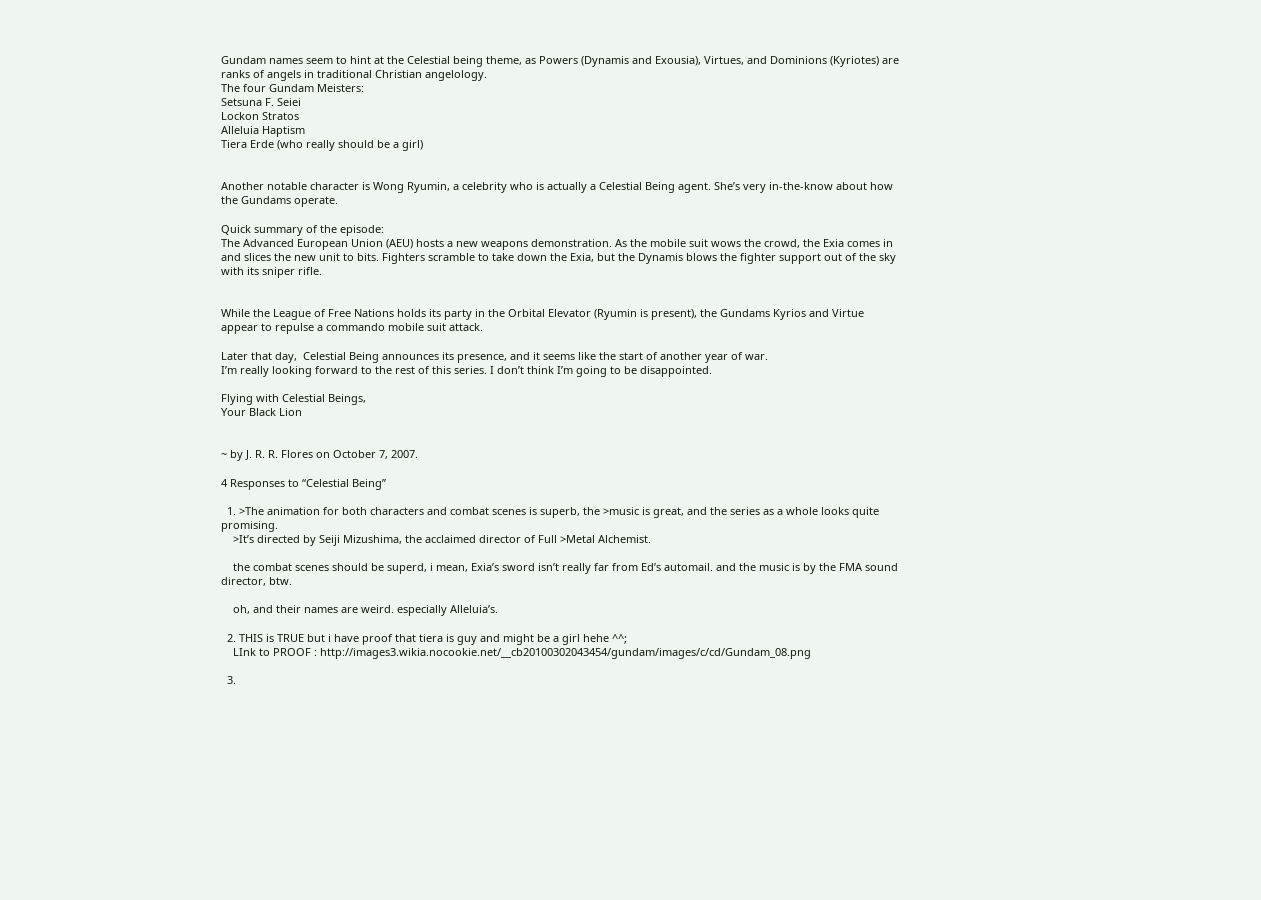Gundam names seem to hint at the Celestial being theme, as Powers (Dynamis and Exousia), Virtues, and Dominions (Kyriotes) are ranks of angels in traditional Christian angelology.
The four Gundam Meisters:
Setsuna F. Seiei
Lockon Stratos
Alleluia Haptism
Tiera Erde (who really should be a girl)


Another notable character is Wong Ryumin, a celebrity who is actually a Celestial Being agent. She’s very in-the-know about how the Gundams operate.

Quick summary of the episode:
The Advanced European Union (AEU) hosts a new weapons demonstration. As the mobile suit wows the crowd, the Exia comes in and slices the new unit to bits. Fighters scramble to take down the Exia, but the Dynamis blows the fighter support out of the sky with its sniper rifle.


While the League of Free Nations holds its party in the Orbital Elevator (Ryumin is present), the Gundams Kyrios and Virtue appear to repulse a commando mobile suit attack.

Later that day,  Celestial Being announces its presence, and it seems like the start of another year of war.
I’m really looking forward to the rest of this series. I don’t think I’m going to be disappointed.

Flying with Celestial Beings,
Your Black Lion


~ by J. R. R. Flores on October 7, 2007.

4 Responses to “Celestial Being”

  1. >The animation for both characters and combat scenes is superb, the >music is great, and the series as a whole looks quite promising.
    >It’s directed by Seiji Mizushima, the acclaimed director of Full >Metal Alchemist.

    the combat scenes should be superd, i mean, Exia’s sword isn’t really far from Ed’s automail. and the music is by the FMA sound director, btw.

    oh, and their names are weird. especially Alleluia’s.

  2. THIS is TRUE but i have proof that tiera is guy and might be a girl hehe ^^;
    LInk to PROOF : http://images3.wikia.nocookie.net/__cb20100302043454/gundam/images/c/cd/Gundam_08.png

  3.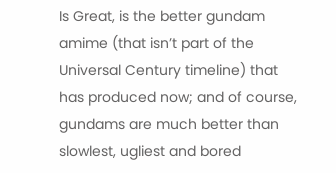Is Great, is the better gundam amime (that isn’t part of the Universal Century timeline) that has produced now; and of course, gundams are much better than slowlest, ugliest and bored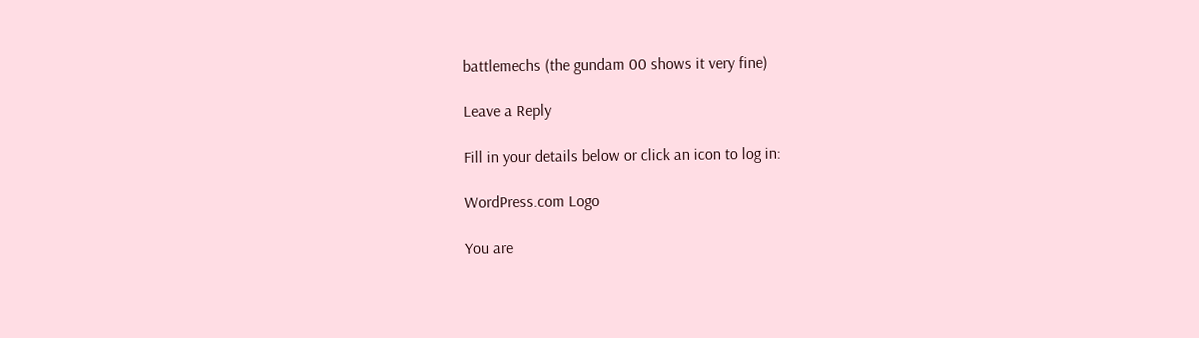battlemechs (the gundam 00 shows it very fine)

Leave a Reply

Fill in your details below or click an icon to log in:

WordPress.com Logo

You are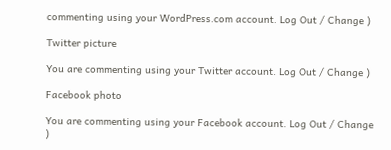commenting using your WordPress.com account. Log Out / Change )

Twitter picture

You are commenting using your Twitter account. Log Out / Change )

Facebook photo

You are commenting using your Facebook account. Log Out / Change )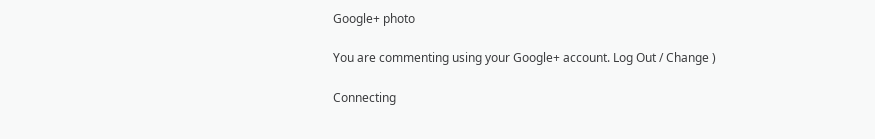Google+ photo

You are commenting using your Google+ account. Log Out / Change )

Connecting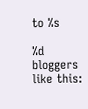to %s

%d bloggers like this: